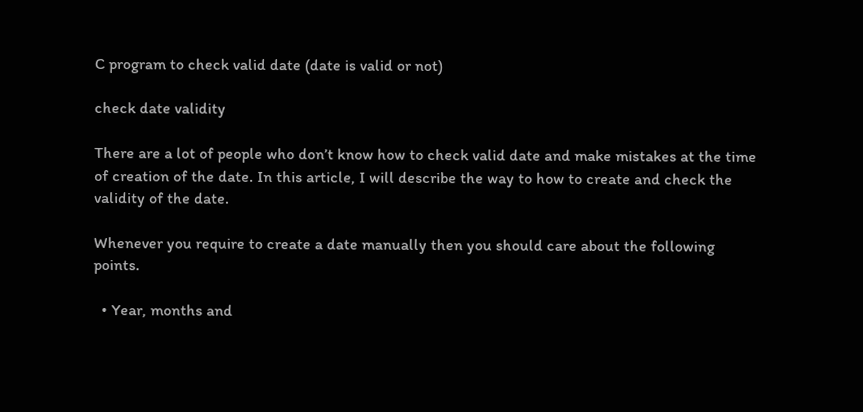C program to check valid date (date is valid or not)

check date validity

There are a lot of people who don’t know how to check valid date and make mistakes at the time of creation of the date. In this article, I will describe the way to how to create and check the validity of the date.

Whenever you require to create a date manually then you should care about the following points.

  • Year, months and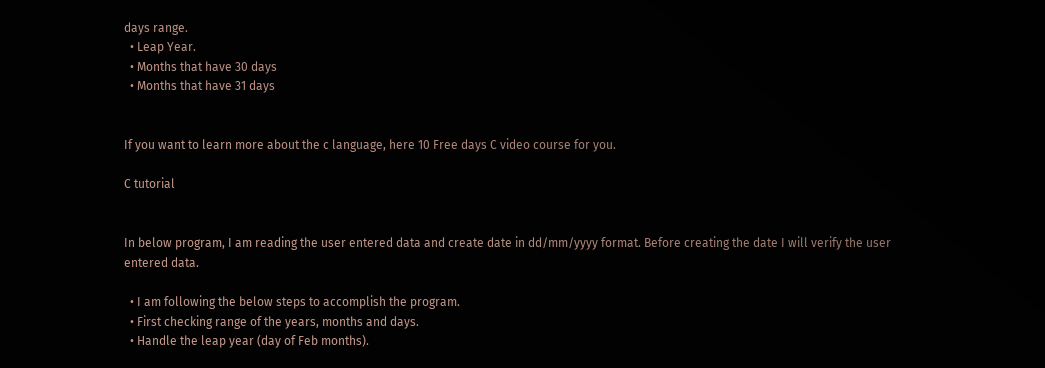days range.
  • Leap Year.
  • Months that have 30 days
  • Months that have 31 days


If you want to learn more about the c language, here 10 Free days C video course for you.

C tutorial


In below program, I am reading the user entered data and create date in dd/mm/yyyy format. Before creating the date I will verify the user entered data.

  • I am following the below steps to accomplish the program.
  • First checking range of the years, months and days.
  • Handle the leap year (day of Feb months).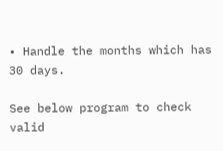• Handle the months which has 30 days.

See below program to check valid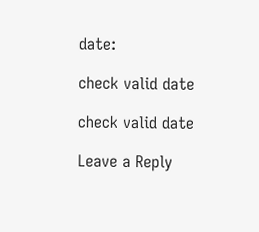date:

check valid date

check valid date

Leave a Reply